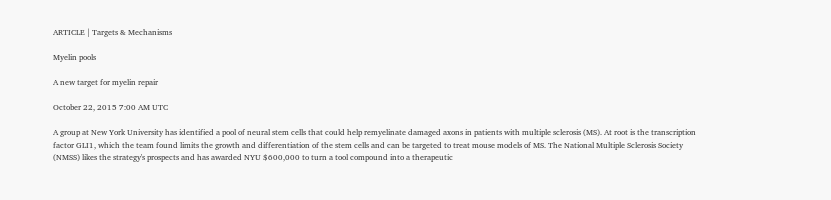ARTICLE | Targets & Mechanisms

Myelin pools

A new target for myelin repair

October 22, 2015 7:00 AM UTC

A group at New York University has identified a pool of neural stem cells that could help remyelinate damaged axons in patients with multiple sclerosis (MS). At root is the transcription factor GLI1, which the team found limits the growth and differentiation of the stem cells and can be targeted to treat mouse models of MS. The National Multiple Sclerosis Society (NMSS) likes the strategy's prospects and has awarded NYU $600,000 to turn a tool compound into a therapeutic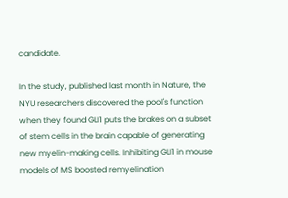candidate.

In the study, published last month in Nature, the NYU researchers discovered the pool's function when they found GLI1 puts the brakes on a subset of stem cells in the brain capable of generating new myelin-making cells. Inhibiting GLI1 in mouse models of MS boosted remyelination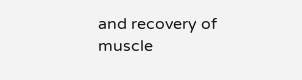and recovery of muscle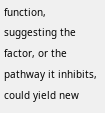function, suggesting the factor, or the pathway it inhibits, could yield new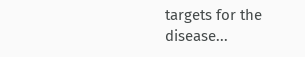targets for the disease...